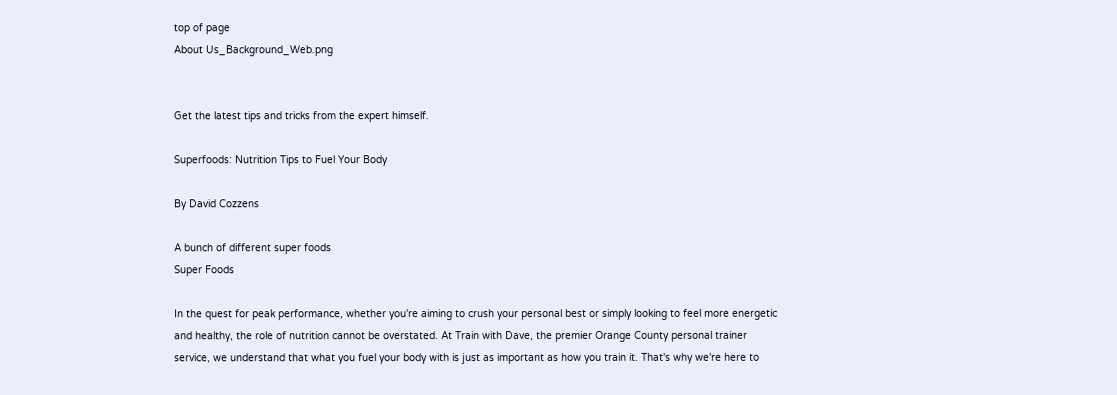top of page
About Us_Background_Web.png


Get the latest tips and tricks from the expert himself.

Superfoods: Nutrition Tips to Fuel Your Body

By David Cozzens

A bunch of different super foods
Super Foods

In the quest for peak performance, whether you're aiming to crush your personal best or simply looking to feel more energetic and healthy, the role of nutrition cannot be overstated. At Train with Dave, the premier Orange County personal trainer service, we understand that what you fuel your body with is just as important as how you train it. That's why we're here to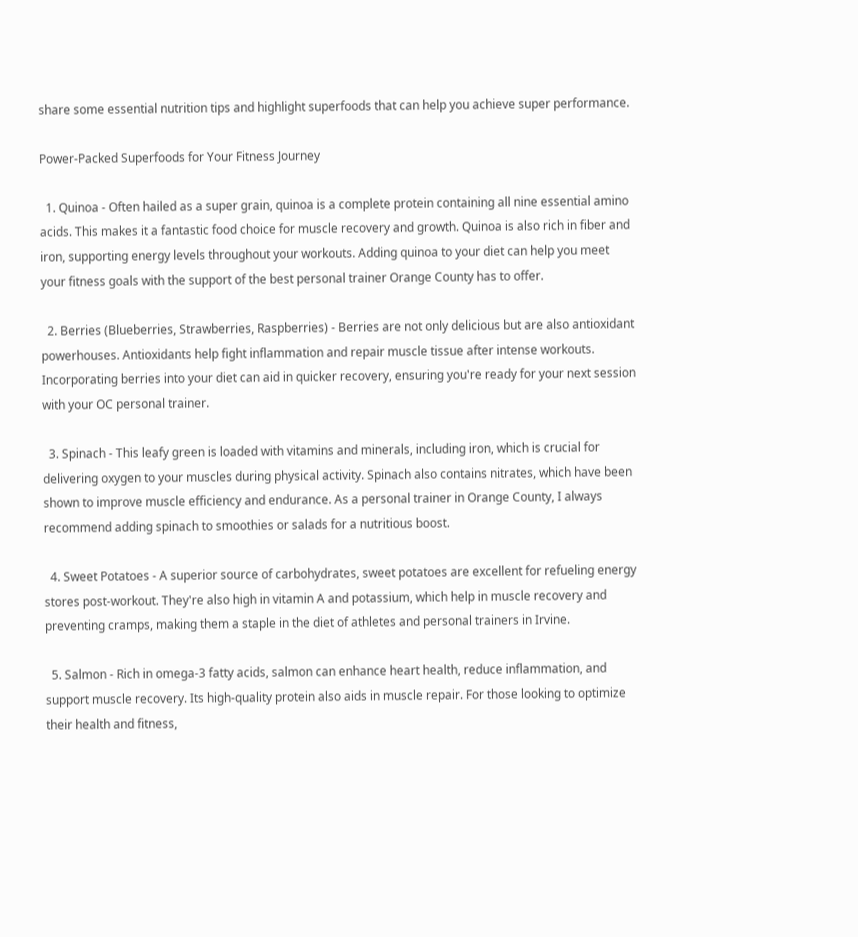share some essential nutrition tips and highlight superfoods that can help you achieve super performance.

Power-Packed Superfoods for Your Fitness Journey

  1. Quinoa - Often hailed as a super grain, quinoa is a complete protein containing all nine essential amino acids. This makes it a fantastic food choice for muscle recovery and growth. Quinoa is also rich in fiber and iron, supporting energy levels throughout your workouts. Adding quinoa to your diet can help you meet your fitness goals with the support of the best personal trainer Orange County has to offer.

  2. Berries (Blueberries, Strawberries, Raspberries) - Berries are not only delicious but are also antioxidant powerhouses. Antioxidants help fight inflammation and repair muscle tissue after intense workouts. Incorporating berries into your diet can aid in quicker recovery, ensuring you're ready for your next session with your OC personal trainer.

  3. Spinach - This leafy green is loaded with vitamins and minerals, including iron, which is crucial for delivering oxygen to your muscles during physical activity. Spinach also contains nitrates, which have been shown to improve muscle efficiency and endurance. As a personal trainer in Orange County, I always recommend adding spinach to smoothies or salads for a nutritious boost.

  4. Sweet Potatoes - A superior source of carbohydrates, sweet potatoes are excellent for refueling energy stores post-workout. They're also high in vitamin A and potassium, which help in muscle recovery and preventing cramps, making them a staple in the diet of athletes and personal trainers in Irvine.

  5. Salmon - Rich in omega-3 fatty acids, salmon can enhance heart health, reduce inflammation, and support muscle recovery. Its high-quality protein also aids in muscle repair. For those looking to optimize their health and fitness,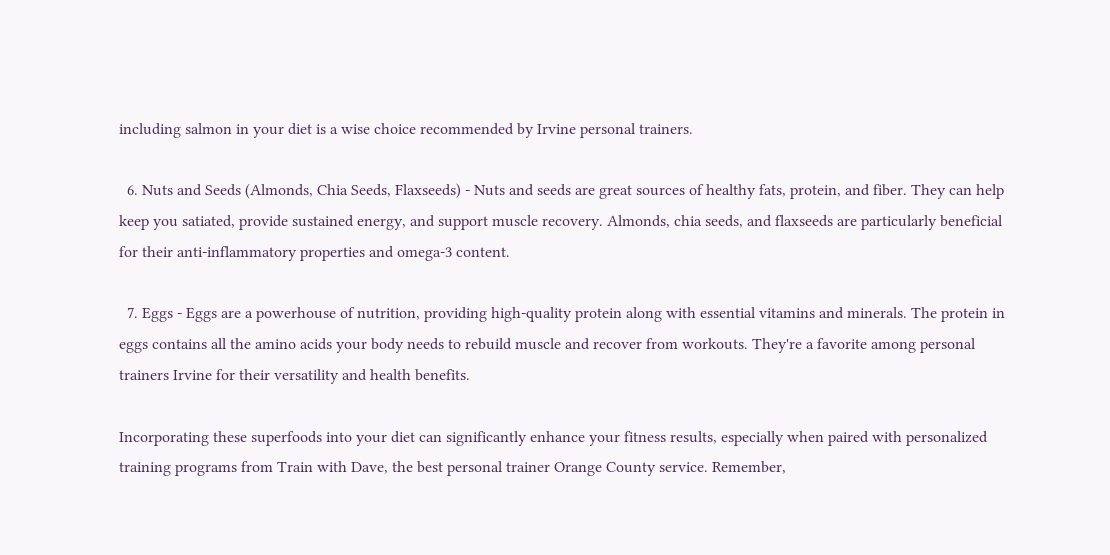including salmon in your diet is a wise choice recommended by Irvine personal trainers.

  6. Nuts and Seeds (Almonds, Chia Seeds, Flaxseeds) - Nuts and seeds are great sources of healthy fats, protein, and fiber. They can help keep you satiated, provide sustained energy, and support muscle recovery. Almonds, chia seeds, and flaxseeds are particularly beneficial for their anti-inflammatory properties and omega-3 content.

  7. Eggs - Eggs are a powerhouse of nutrition, providing high-quality protein along with essential vitamins and minerals. The protein in eggs contains all the amino acids your body needs to rebuild muscle and recover from workouts. They're a favorite among personal trainers Irvine for their versatility and health benefits.

Incorporating these superfoods into your diet can significantly enhance your fitness results, especially when paired with personalized training programs from Train with Dave, the best personal trainer Orange County service. Remember,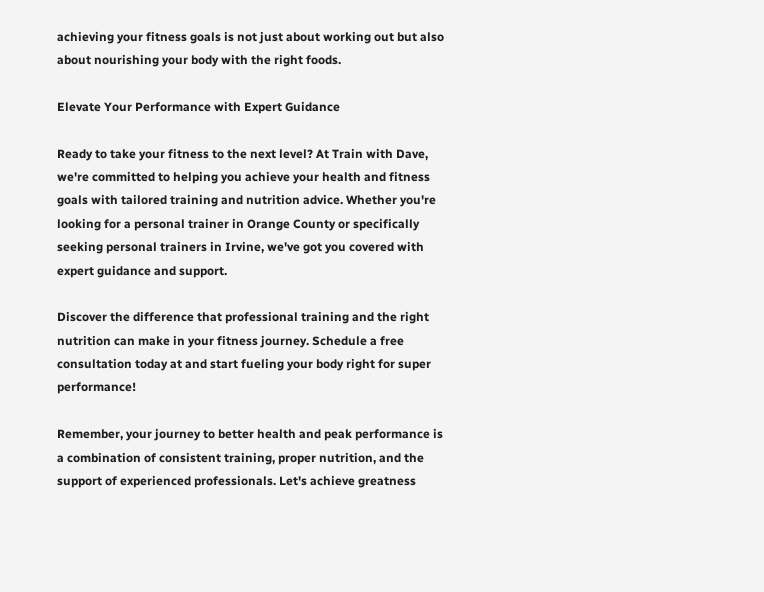achieving your fitness goals is not just about working out but also about nourishing your body with the right foods.

Elevate Your Performance with Expert Guidance

Ready to take your fitness to the next level? At Train with Dave, we're committed to helping you achieve your health and fitness goals with tailored training and nutrition advice. Whether you're looking for a personal trainer in Orange County or specifically seeking personal trainers in Irvine, we've got you covered with expert guidance and support.

Discover the difference that professional training and the right nutrition can make in your fitness journey. Schedule a free consultation today at and start fueling your body right for super performance!

Remember, your journey to better health and peak performance is a combination of consistent training, proper nutrition, and the support of experienced professionals. Let's achieve greatness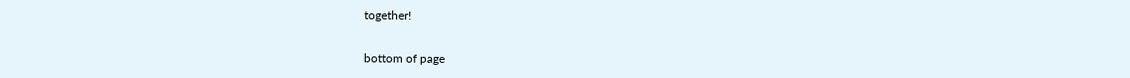together!


bottom of page